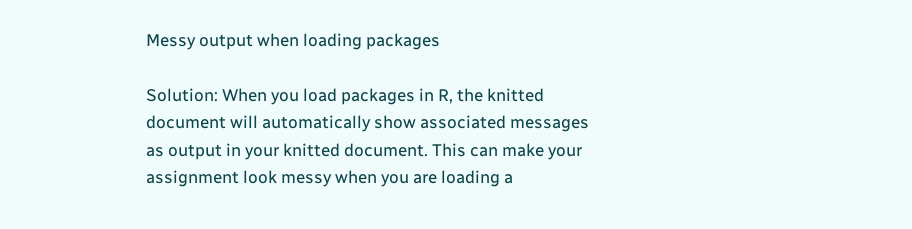Messy output when loading packages

Solution: When you load packages in R, the knitted document will automatically show associated messages as output in your knitted document. This can make your assignment look messy when you are loading a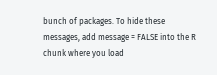bunch of packages. To hide these messages, add message = FALSE into the R chunk where you load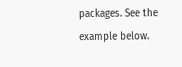packages. See the example below.